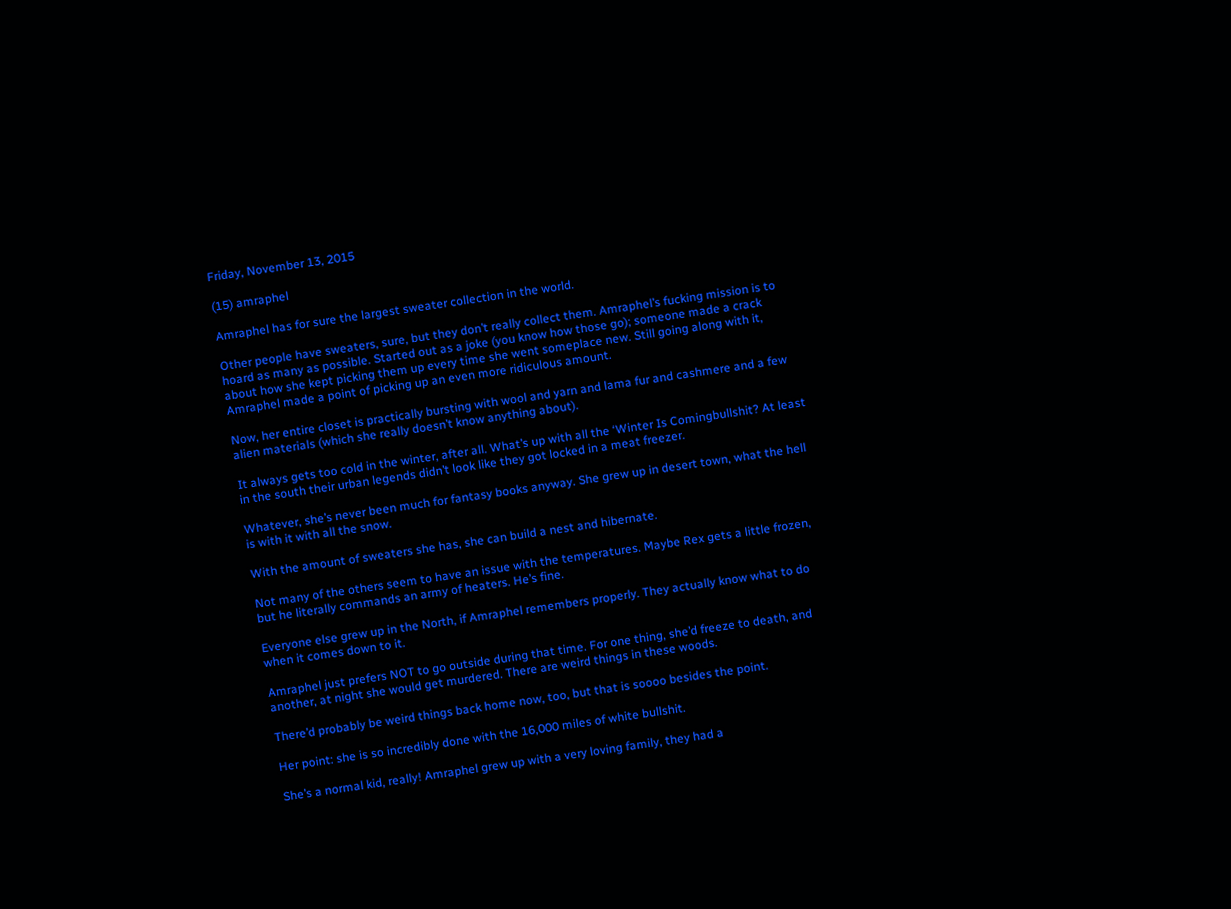Friday, November 13, 2015

(15) amraphel

Amraphel has for sure the largest sweater collection in the world.

Other people have sweaters, sure, but they don’t really collect them. Amraphel’s fucking mission is to hoard as many as possible. Started out as a joke (you know how those go); someone made a crack about how she kept picking them up every time she went someplace new. Still going along with it, Amraphel made a point of picking up an even more ridiculous amount.

Now, her entire closet is practically bursting with wool and yarn and lama fur and cashmere and a few alien materials (which she really doesn’t know anything about).

It always gets too cold in the winter, after all. What’s up with all the ‘Winter Is Comingbullshit? At least in the south their urban legends didn’t look like they got locked in a meat freezer.

Whatever, she’s never been much for fantasy books anyway. She grew up in desert town, what the hell is with it with all the snow.

With the amount of sweaters she has, she can build a nest and hibernate.

Not many of the others seem to have an issue with the temperatures. Maybe Rex gets a little frozen, but he literally commands an army of heaters. He’s fine.

Everyone else grew up in the North, if Amraphel remembers properly. They actually know what to do when it comes down to it.

Amraphel just prefers NOT to go outside during that time. For one thing, she’d freeze to death, and another, at night she would get murdered. There are weird things in these woods.

There’d probably be weird things back home now, too, but that is soooo besides the point.

Her point: she is so incredibly done with the 16,000 miles of white bullshit.

She’s a normal kid, really! Amraphel grew up with a very loving family, they had a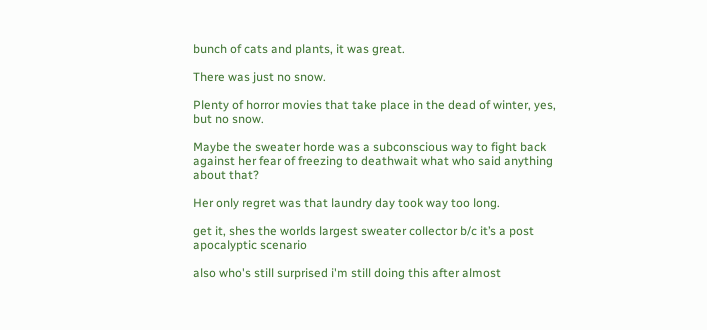bunch of cats and plants, it was great.

There was just no snow.

Plenty of horror movies that take place in the dead of winter, yes, but no snow.

Maybe the sweater horde was a subconscious way to fight back against her fear of freezing to deathwait what who said anything about that?

Her only regret was that laundry day took way too long.

get it, shes the worlds largest sweater collector b/c it’s a post apocalyptic scenario

also who's still surprised i'm still doing this after almost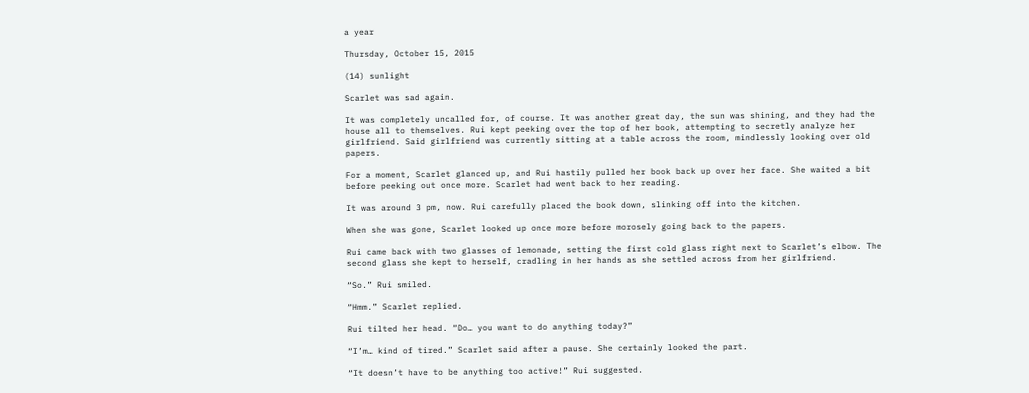a year

Thursday, October 15, 2015

(14) sunlight

Scarlet was sad again.

It was completely uncalled for, of course. It was another great day, the sun was shining, and they had the house all to themselves. Rui kept peeking over the top of her book, attempting to secretly analyze her girlfriend. Said girlfriend was currently sitting at a table across the room, mindlessly looking over old papers.

For a moment, Scarlet glanced up, and Rui hastily pulled her book back up over her face. She waited a bit before peeking out once more. Scarlet had went back to her reading.

It was around 3 pm, now. Rui carefully placed the book down, slinking off into the kitchen.

When she was gone, Scarlet looked up once more before morosely going back to the papers.

Rui came back with two glasses of lemonade, setting the first cold glass right next to Scarlet’s elbow. The second glass she kept to herself, cradling in her hands as she settled across from her girlfriend.

“So.” Rui smiled.

“Hmm.” Scarlet replied.

Rui tilted her head. “Do… you want to do anything today?”

“I’m… kind of tired.” Scarlet said after a pause. She certainly looked the part.

“It doesn’t have to be anything too active!” Rui suggested.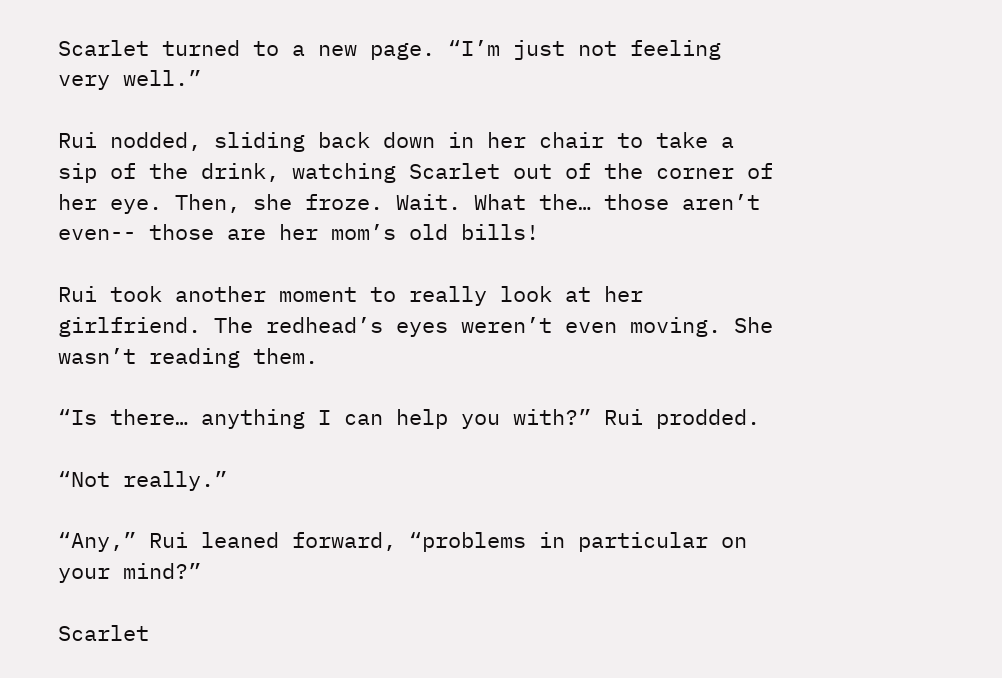Scarlet turned to a new page. “I’m just not feeling very well.”

Rui nodded, sliding back down in her chair to take a sip of the drink, watching Scarlet out of the corner of her eye. Then, she froze. Wait. What the… those aren’t even-- those are her mom’s old bills!

Rui took another moment to really look at her girlfriend. The redhead’s eyes weren’t even moving. She wasn’t reading them.

“Is there… anything I can help you with?” Rui prodded.

“Not really.”

“Any,” Rui leaned forward, “problems in particular on your mind?”

Scarlet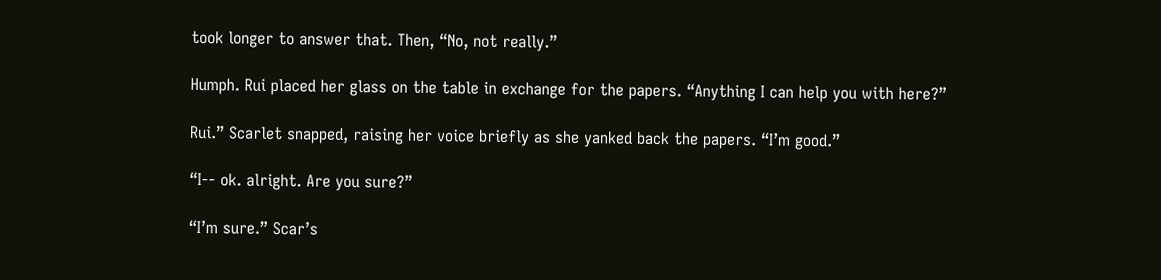took longer to answer that. Then, “No, not really.”

Humph. Rui placed her glass on the table in exchange for the papers. “Anything I can help you with here?”

Rui.” Scarlet snapped, raising her voice briefly as she yanked back the papers. “I’m good.”

“I-- ok. alright. Are you sure?”

“I’m sure.” Scar’s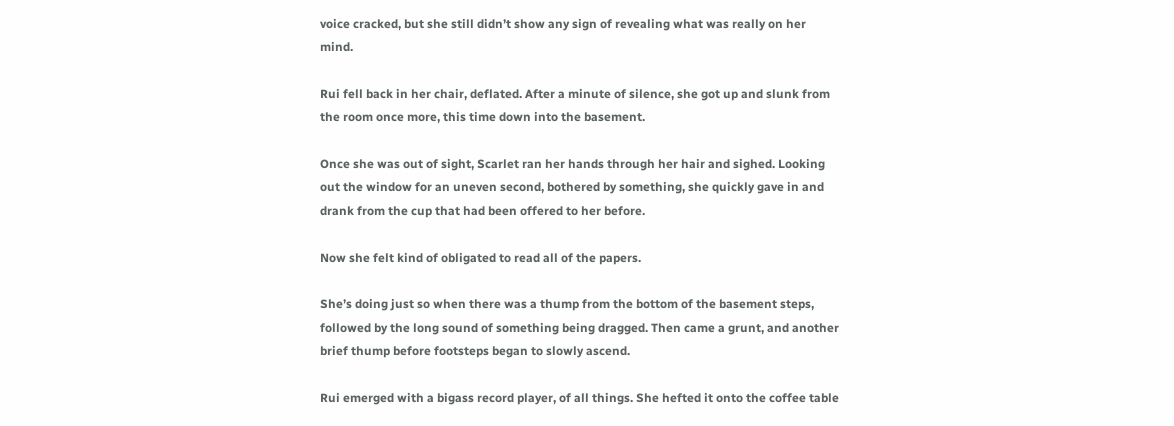voice cracked, but she still didn’t show any sign of revealing what was really on her mind.

Rui fell back in her chair, deflated. After a minute of silence, she got up and slunk from the room once more, this time down into the basement.

Once she was out of sight, Scarlet ran her hands through her hair and sighed. Looking out the window for an uneven second, bothered by something, she quickly gave in and drank from the cup that had been offered to her before.

Now she felt kind of obligated to read all of the papers.

She’s doing just so when there was a thump from the bottom of the basement steps, followed by the long sound of something being dragged. Then came a grunt, and another brief thump before footsteps began to slowly ascend.

Rui emerged with a bigass record player, of all things. She hefted it onto the coffee table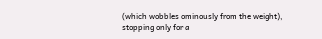(which wobbles ominously from the weight), stopping only for a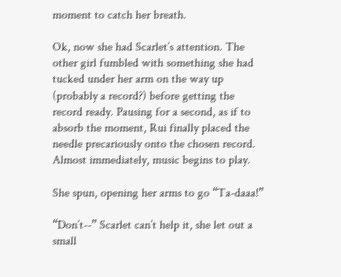moment to catch her breath.

Ok, now she had Scarlet’s attention. The other girl fumbled with something she had tucked under her arm on the way up (probably a record?) before getting the record ready. Pausing for a second, as if to absorb the moment, Rui finally placed the needle precariously onto the chosen record. Almost immediately, music begins to play.

She spun, opening her arms to go “Ta-daaa!”

“Don’t--” Scarlet can’t help it, she let out a small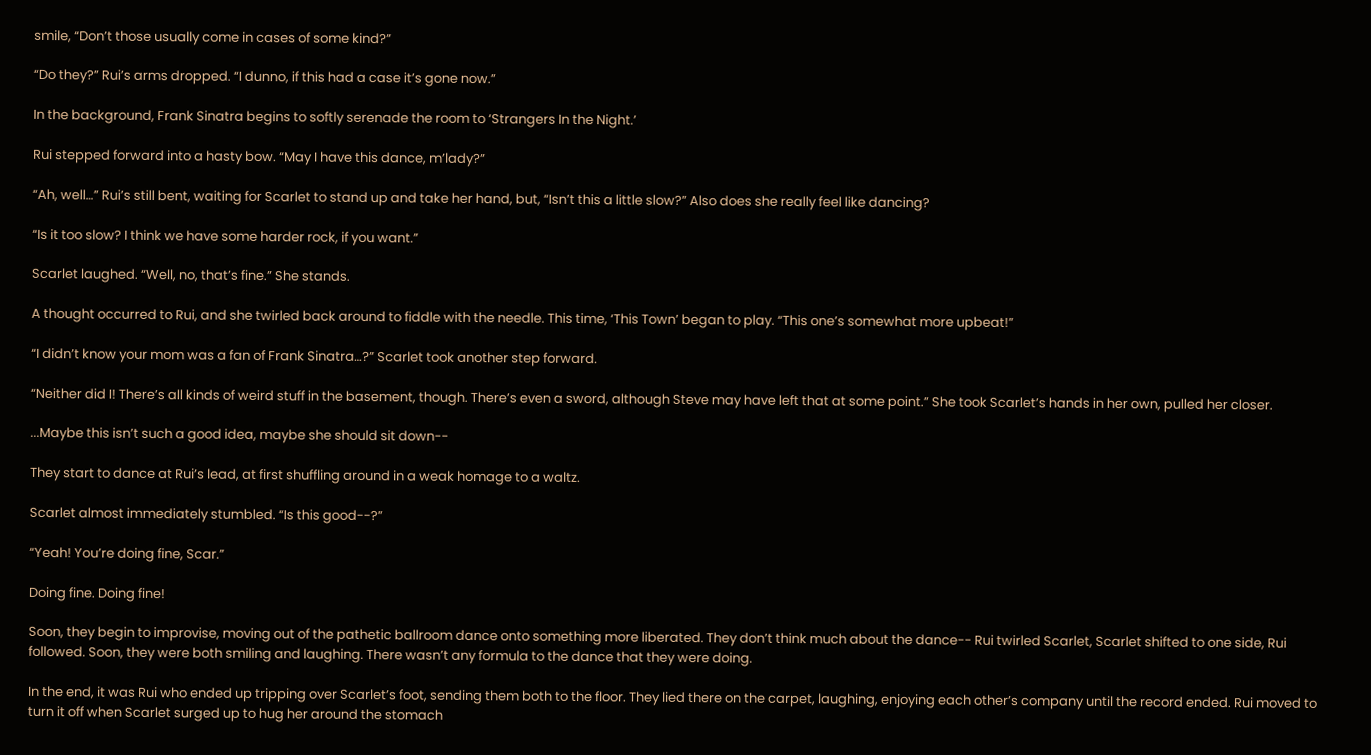smile, “Don’t those usually come in cases of some kind?”

“Do they?” Rui’s arms dropped. “I dunno, if this had a case it’s gone now.”

In the background, Frank Sinatra begins to softly serenade the room to ‘Strangers In the Night.’

Rui stepped forward into a hasty bow. “May I have this dance, m’lady?”

“Ah, well…” Rui’s still bent, waiting for Scarlet to stand up and take her hand, but, “Isn’t this a little slow?” Also does she really feel like dancing?

“Is it too slow? I think we have some harder rock, if you want.”

Scarlet laughed. “Well, no, that’s fine.” She stands.

A thought occurred to Rui, and she twirled back around to fiddle with the needle. This time, ‘This Town’ began to play. “This one’s somewhat more upbeat!”

“I didn’t know your mom was a fan of Frank Sinatra…?” Scarlet took another step forward.

“Neither did I! There’s all kinds of weird stuff in the basement, though. There’s even a sword, although Steve may have left that at some point.” She took Scarlet’s hands in her own, pulled her closer.

...Maybe this isn’t such a good idea, maybe she should sit down--

They start to dance at Rui’s lead, at first shuffling around in a weak homage to a waltz.

Scarlet almost immediately stumbled. “Is this good--?”

“Yeah! You’re doing fine, Scar.”

Doing fine. Doing fine!

Soon, they begin to improvise, moving out of the pathetic ballroom dance onto something more liberated. They don’t think much about the dance-- Rui twirled Scarlet, Scarlet shifted to one side, Rui followed. Soon, they were both smiling and laughing. There wasn’t any formula to the dance that they were doing.

In the end, it was Rui who ended up tripping over Scarlet’s foot, sending them both to the floor. They lied there on the carpet, laughing, enjoying each other’s company until the record ended. Rui moved to turn it off when Scarlet surged up to hug her around the stomach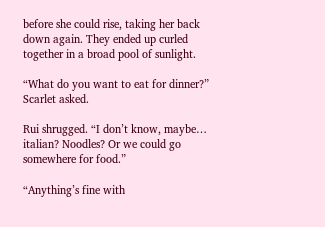before she could rise, taking her back down again. They ended up curled together in a broad pool of sunlight.

“What do you want to eat for dinner?” Scarlet asked.

Rui shrugged. “I don’t know, maybe… italian? Noodles? Or we could go somewhere for food.”

“Anything’s fine with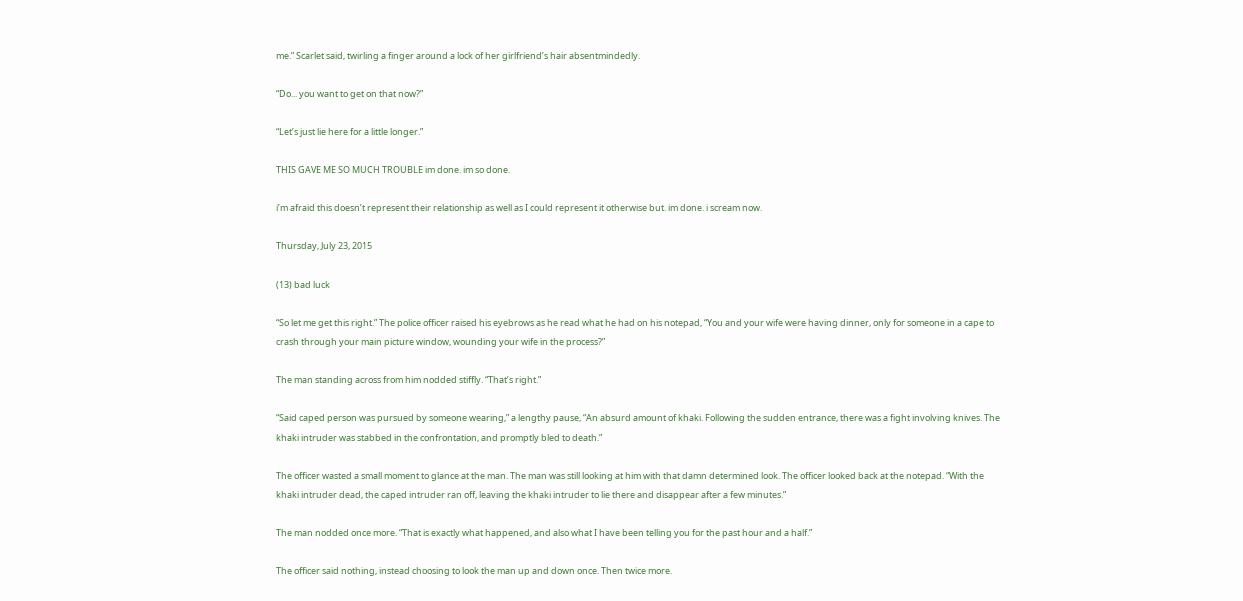me.” Scarlet said, twirling a finger around a lock of her girlfriend’s hair absentmindedly.

“Do... you want to get on that now?”

“Let’s just lie here for a little longer.”

THIS GAVE ME SO MUCH TROUBLE im done. im so done.

i’m afraid this doesn’t represent their relationship as well as I could represent it otherwise but. im done. i scream now.

Thursday, July 23, 2015

(13) bad luck

“So let me get this right.” The police officer raised his eyebrows as he read what he had on his notepad, “You and your wife were having dinner, only for someone in a cape to crash through your main picture window, wounding your wife in the process?”

The man standing across from him nodded stiffly. “That’s right.”

“Said caped person was pursued by someone wearing,” a lengthy pause, “An absurd amount of khaki. Following the sudden entrance, there was a fight involving knives. The khaki intruder was stabbed in the confrontation, and promptly bled to death.”

The officer wasted a small moment to glance at the man. The man was still looking at him with that damn determined look. The officer looked back at the notepad. “With the khaki intruder dead, the caped intruder ran off, leaving the khaki intruder to lie there and disappear after a few minutes.”

The man nodded once more. “That is exactly what happened, and also what I have been telling you for the past hour and a half.”

The officer said nothing, instead choosing to look the man up and down once. Then twice more.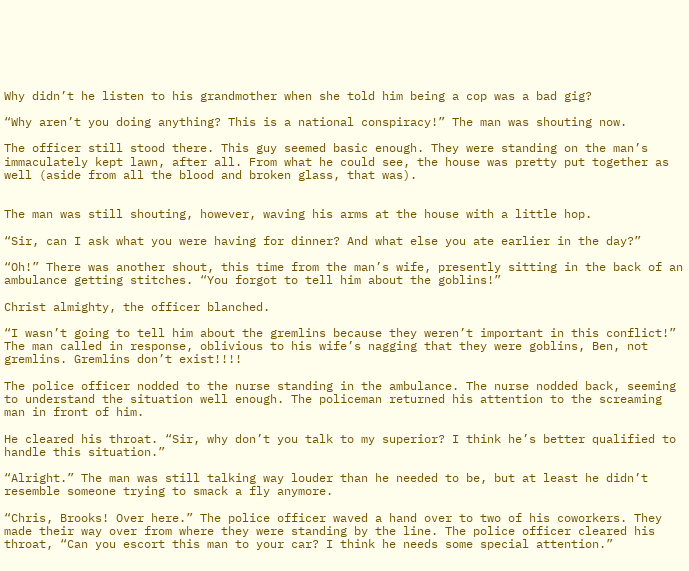Why didn’t he listen to his grandmother when she told him being a cop was a bad gig?

“Why aren’t you doing anything? This is a national conspiracy!” The man was shouting now.

The officer still stood there. This guy seemed basic enough. They were standing on the man’s immaculately kept lawn, after all. From what he could see, the house was pretty put together as well (aside from all the blood and broken glass, that was).


The man was still shouting, however, waving his arms at the house with a little hop.

“Sir, can I ask what you were having for dinner? And what else you ate earlier in the day?”

“Oh!” There was another shout, this time from the man’s wife, presently sitting in the back of an ambulance getting stitches. “You forgot to tell him about the goblins!”

Christ almighty, the officer blanched.

“I wasn’t going to tell him about the gremlins because they weren’t important in this conflict!” The man called in response, oblivious to his wife’s nagging that they were goblins, Ben, not gremlins. Gremlins don’t exist!!!!

The police officer nodded to the nurse standing in the ambulance. The nurse nodded back, seeming to understand the situation well enough. The policeman returned his attention to the screaming man in front of him.

He cleared his throat. “Sir, why don’t you talk to my superior? I think he’s better qualified to handle this situation.”

“Alright.” The man was still talking way louder than he needed to be, but at least he didn’t resemble someone trying to smack a fly anymore.

“Chris, Brooks! Over here.” The police officer waved a hand over to two of his coworkers. They made their way over from where they were standing by the line. The police officer cleared his throat, “Can you escort this man to your car? I think he needs some special attention.”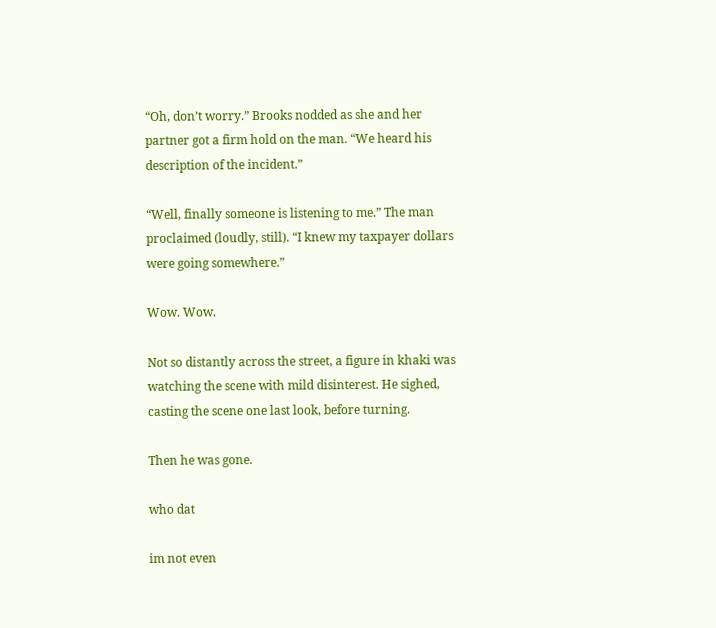“Oh, don’t worry.” Brooks nodded as she and her partner got a firm hold on the man. “We heard his description of the incident.”

“Well, finally someone is listening to me.” The man proclaimed (loudly, still). “I knew my taxpayer dollars were going somewhere.”

Wow. Wow.

Not so distantly across the street, a figure in khaki was watching the scene with mild disinterest. He sighed, casting the scene one last look, before turning.

Then he was gone.

who dat

im not even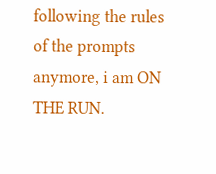following the rules of the prompts anymore, i am ON THE RUN.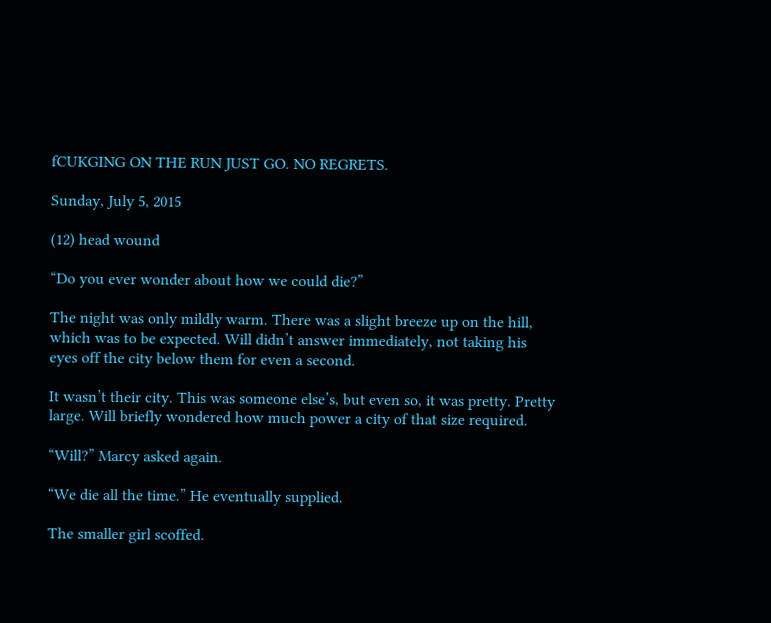fCUKGING ON THE RUN JUST GO. NO REGRETS.

Sunday, July 5, 2015

(12) head wound

“Do you ever wonder about how we could die?”

The night was only mildly warm. There was a slight breeze up on the hill, which was to be expected. Will didn’t answer immediately, not taking his eyes off the city below them for even a second.

It wasn’t their city. This was someone else’s, but even so, it was pretty. Pretty large. Will briefly wondered how much power a city of that size required.

“Will?” Marcy asked again.

“We die all the time.” He eventually supplied.

The smaller girl scoffed.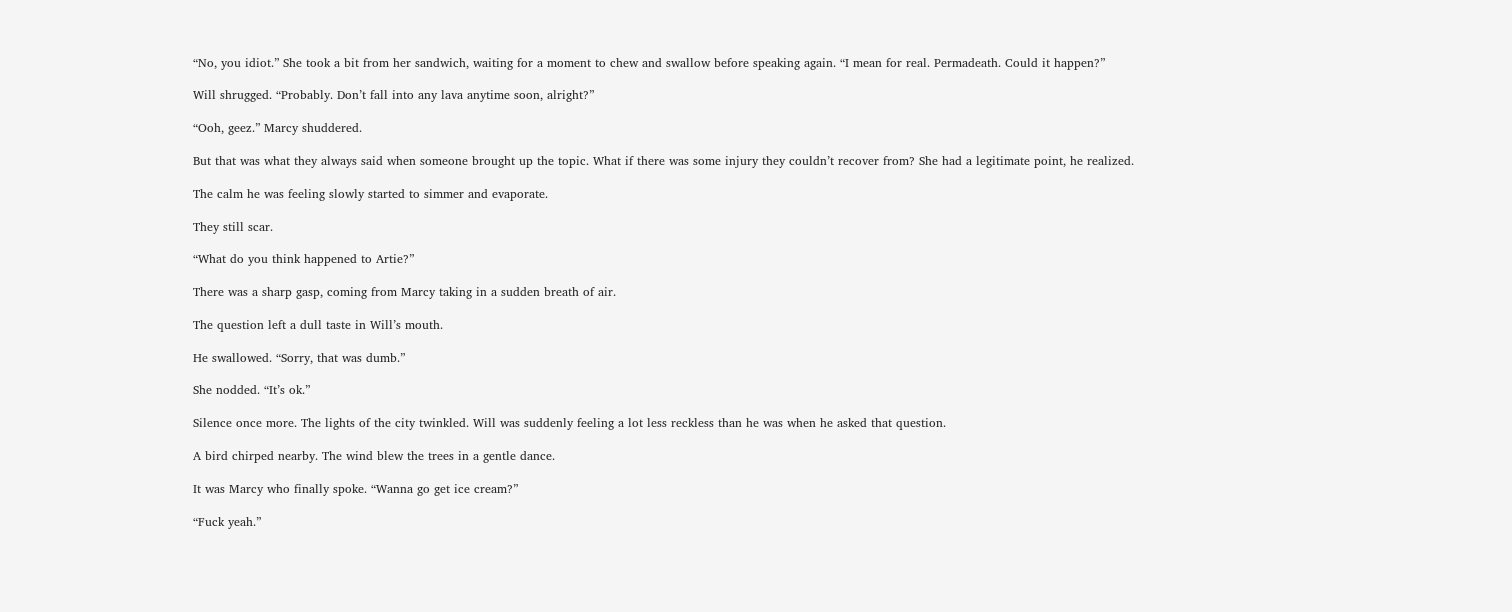“No, you idiot.” She took a bit from her sandwich, waiting for a moment to chew and swallow before speaking again. “I mean for real. Permadeath. Could it happen?”

Will shrugged. “Probably. Don’t fall into any lava anytime soon, alright?”

“Ooh, geez.” Marcy shuddered.

But that was what they always said when someone brought up the topic. What if there was some injury they couldn’t recover from? She had a legitimate point, he realized.

The calm he was feeling slowly started to simmer and evaporate.

They still scar.

“What do you think happened to Artie?”

There was a sharp gasp, coming from Marcy taking in a sudden breath of air.

The question left a dull taste in Will’s mouth.

He swallowed. “Sorry, that was dumb.”

She nodded. “It’s ok.”

Silence once more. The lights of the city twinkled. Will was suddenly feeling a lot less reckless than he was when he asked that question.

A bird chirped nearby. The wind blew the trees in a gentle dance.

It was Marcy who finally spoke. “Wanna go get ice cream?”

“Fuck yeah.”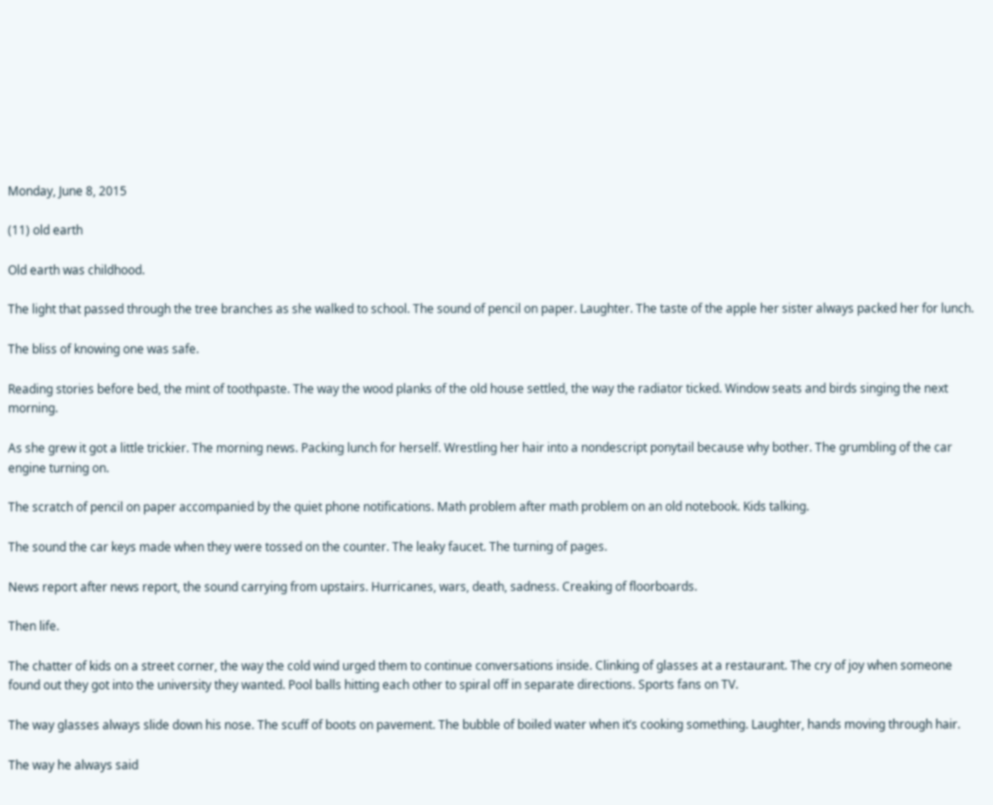Monday, June 8, 2015

(11) old earth

Old earth was childhood.

The light that passed through the tree branches as she walked to school. The sound of pencil on paper. Laughter. The taste of the apple her sister always packed her for lunch.

The bliss of knowing one was safe.

Reading stories before bed, the mint of toothpaste. The way the wood planks of the old house settled, the way the radiator ticked. Window seats and birds singing the next morning.

As she grew it got a little trickier. The morning news. Packing lunch for herself. Wrestling her hair into a nondescript ponytail because why bother. The grumbling of the car engine turning on.

The scratch of pencil on paper accompanied by the quiet phone notifications. Math problem after math problem on an old notebook. Kids talking.

The sound the car keys made when they were tossed on the counter. The leaky faucet. The turning of pages.

News report after news report, the sound carrying from upstairs. Hurricanes, wars, death, sadness. Creaking of floorboards.

Then life.

The chatter of kids on a street corner, the way the cold wind urged them to continue conversations inside. Clinking of glasses at a restaurant. The cry of joy when someone found out they got into the university they wanted. Pool balls hitting each other to spiral off in separate directions. Sports fans on TV.

The way glasses always slide down his nose. The scuff of boots on pavement. The bubble of boiled water when it’s cooking something. Laughter, hands moving through hair.

The way he always said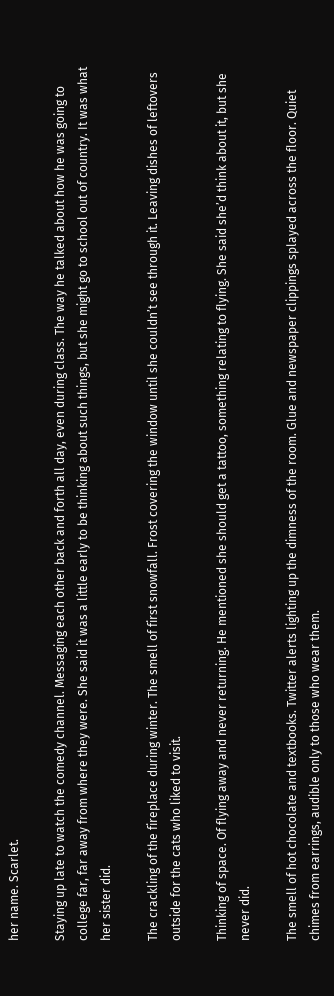her name. Scarlet.

Staying up late to watch the comedy channel. Messaging each other back and forth all day, even during class. The way he talked about how he was going to college far, far away from where they were. She said it was a little early to be thinking about such things, but she might go to school out of country. It was what her sister did.

The crackling of the fireplace during winter. The smell of first snowfall. Frost covering the window until she couldn’t see through it. Leaving dishes of leftovers outside for the cats who liked to visit.

Thinking of space. Of flying away and never returning. He mentioned she should get a tattoo, something relating to flying. She said she’d think about it, but she never did.

The smell of hot chocolate and textbooks. Twitter alerts lighting up the dimness of the room. Glue and newspaper clippings splayed across the floor. Quiet chimes from earrings, audible only to those who wear them.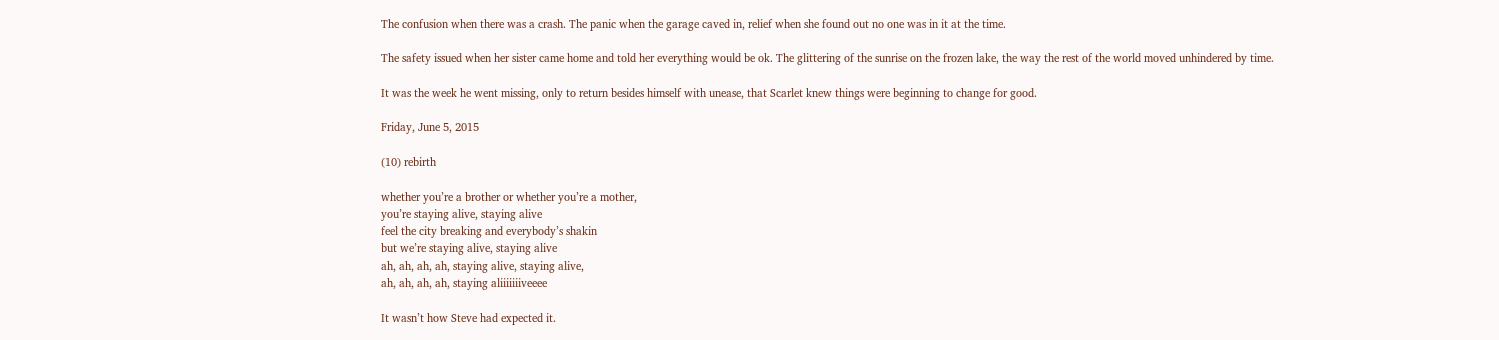The confusion when there was a crash. The panic when the garage caved in, relief when she found out no one was in it at the time.

The safety issued when her sister came home and told her everything would be ok. The glittering of the sunrise on the frozen lake, the way the rest of the world moved unhindered by time.

It was the week he went missing, only to return besides himself with unease, that Scarlet knew things were beginning to change for good.

Friday, June 5, 2015

(10) rebirth

whether you’re a brother or whether you’re a mother,
you’re staying alive, staying alive
feel the city breaking and everybody’s shakin
but we’re staying alive, staying alive
ah, ah, ah, ah, staying alive, staying alive,
ah, ah, ah, ah, staying aliiiiiiiveeee

It wasn’t how Steve had expected it.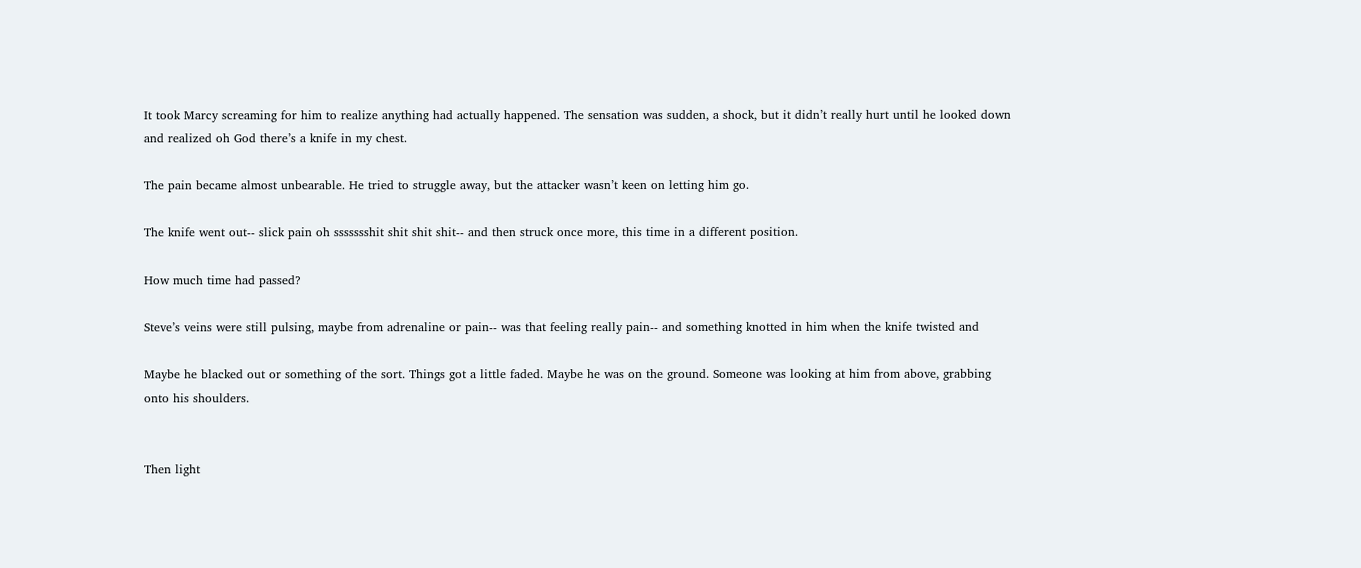It took Marcy screaming for him to realize anything had actually happened. The sensation was sudden, a shock, but it didn’t really hurt until he looked down and realized oh God there’s a knife in my chest.

The pain became almost unbearable. He tried to struggle away, but the attacker wasn’t keen on letting him go.

The knife went out-- slick pain oh ssssssshit shit shit shit-- and then struck once more, this time in a different position.

How much time had passed?

Steve’s veins were still pulsing, maybe from adrenaline or pain-- was that feeling really pain-- and something knotted in him when the knife twisted and

Maybe he blacked out or something of the sort. Things got a little faded. Maybe he was on the ground. Someone was looking at him from above, grabbing onto his shoulders.


Then light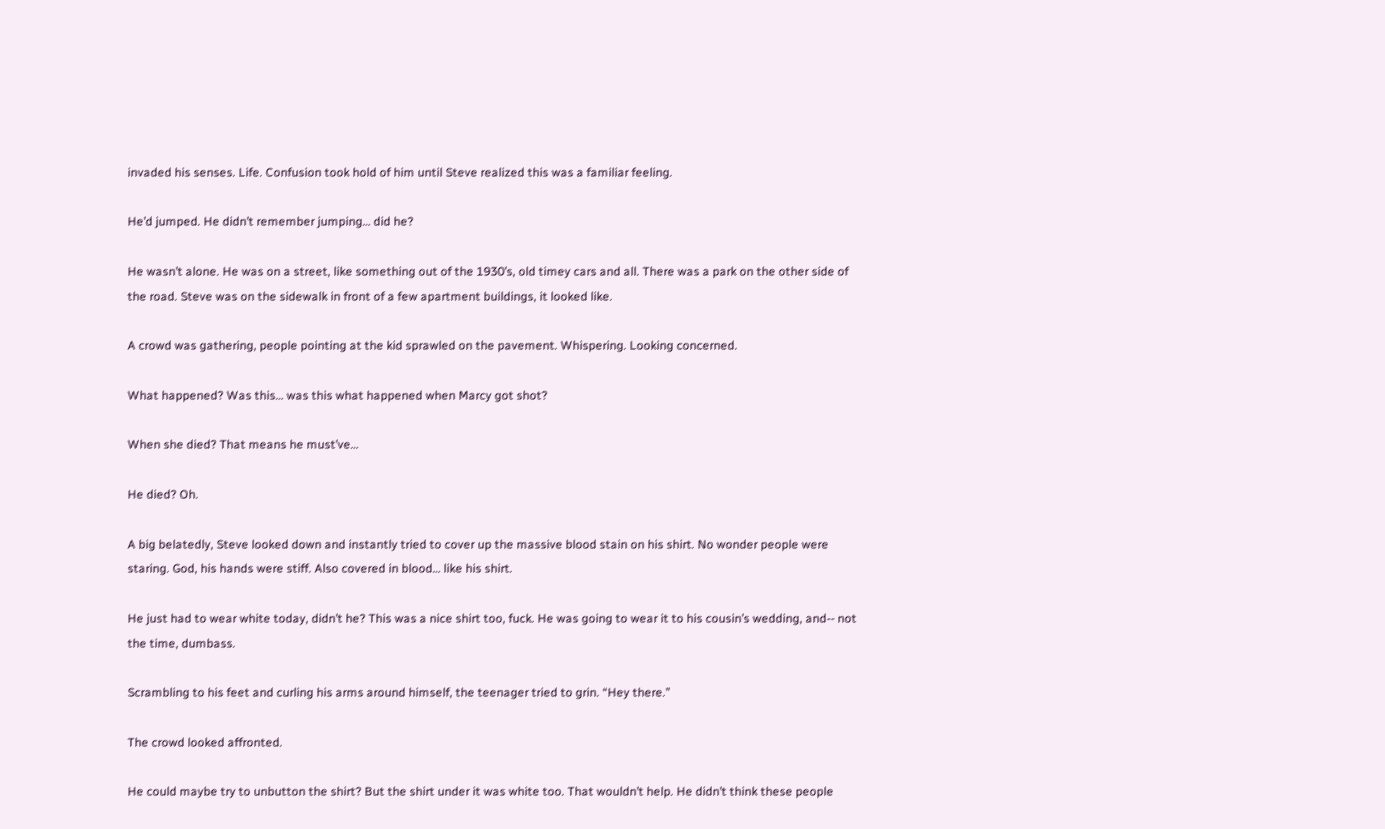invaded his senses. Life. Confusion took hold of him until Steve realized this was a familiar feeling.

He’d jumped. He didn’t remember jumping… did he?

He wasn’t alone. He was on a street, like something out of the 1930’s, old timey cars and all. There was a park on the other side of the road. Steve was on the sidewalk in front of a few apartment buildings, it looked like.

A crowd was gathering, people pointing at the kid sprawled on the pavement. Whispering. Looking concerned.

What happened? Was this… was this what happened when Marcy got shot?

When she died? That means he must’ve…

He died? Oh.

A big belatedly, Steve looked down and instantly tried to cover up the massive blood stain on his shirt. No wonder people were staring. God, his hands were stiff. Also covered in blood… like his shirt.

He just had to wear white today, didn’t he? This was a nice shirt too, fuck. He was going to wear it to his cousin’s wedding, and-- not the time, dumbass.

Scrambling to his feet and curling his arms around himself, the teenager tried to grin. “Hey there.”

The crowd looked affronted.

He could maybe try to unbutton the shirt? But the shirt under it was white too. That wouldn’t help. He didn’t think these people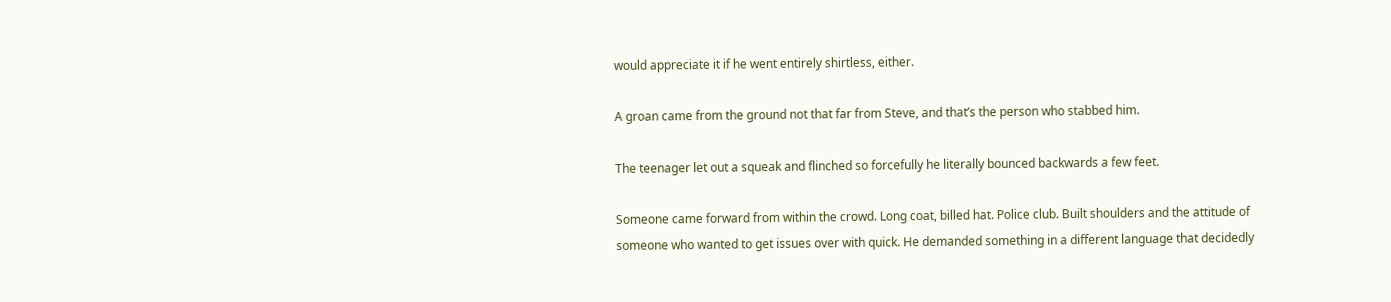would appreciate it if he went entirely shirtless, either.

A groan came from the ground not that far from Steve, and that’s the person who stabbed him.

The teenager let out a squeak and flinched so forcefully he literally bounced backwards a few feet.

Someone came forward from within the crowd. Long coat, billed hat. Police club. Built shoulders and the attitude of someone who wanted to get issues over with quick. He demanded something in a different language that decidedly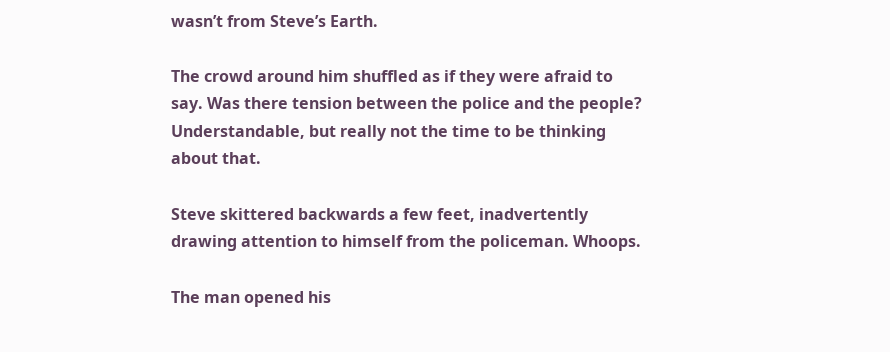wasn’t from Steve’s Earth.

The crowd around him shuffled as if they were afraid to say. Was there tension between the police and the people? Understandable, but really not the time to be thinking about that.

Steve skittered backwards a few feet, inadvertently drawing attention to himself from the policeman. Whoops.

The man opened his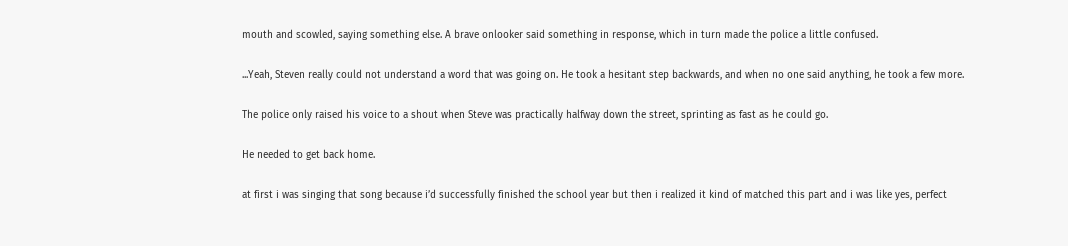mouth and scowled, saying something else. A brave onlooker said something in response, which in turn made the police a little confused.

...Yeah, Steven really could not understand a word that was going on. He took a hesitant step backwards, and when no one said anything, he took a few more.

The police only raised his voice to a shout when Steve was practically halfway down the street, sprinting as fast as he could go.

He needed to get back home.

at first i was singing that song because i’d successfully finished the school year but then i realized it kind of matched this part and i was like yes, perfect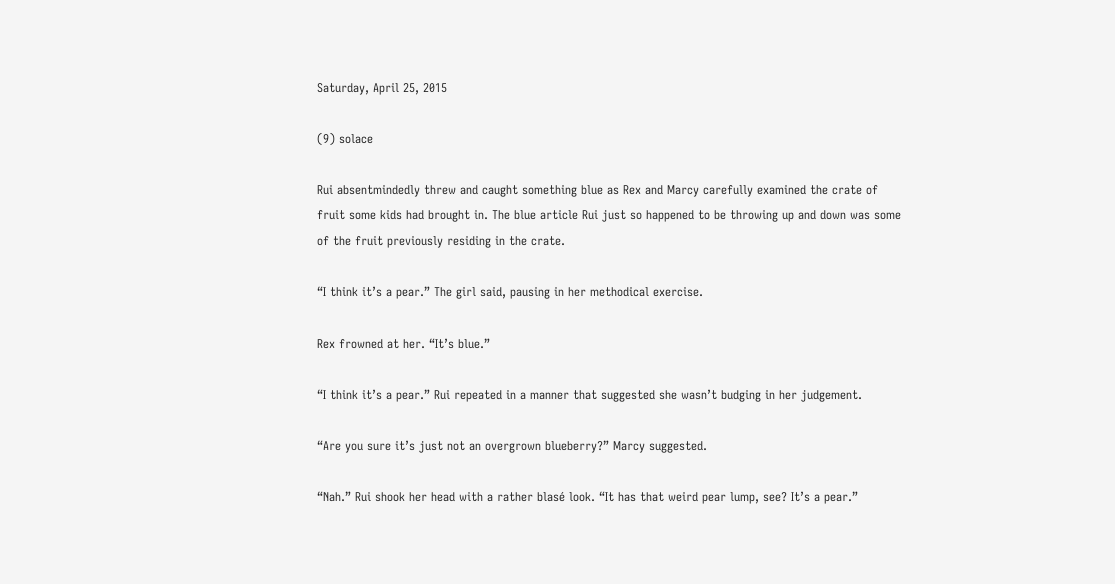Saturday, April 25, 2015

(9) solace

Rui absentmindedly threw and caught something blue as Rex and Marcy carefully examined the crate of fruit some kids had brought in. The blue article Rui just so happened to be throwing up and down was some of the fruit previously residing in the crate.

“I think it’s a pear.” The girl said, pausing in her methodical exercise.

Rex frowned at her. “It’s blue.”

“I think it’s a pear.” Rui repeated in a manner that suggested she wasn’t budging in her judgement.

“Are you sure it’s just not an overgrown blueberry?” Marcy suggested.

“Nah.” Rui shook her head with a rather blasé look. “It has that weird pear lump, see? It’s a pear.”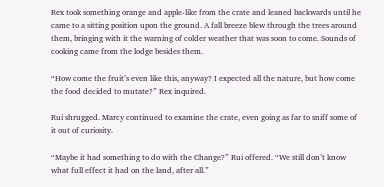Rex took something orange and apple-like from the crate and leaned backwards until he came to a sitting position upon the ground. A fall breeze blew through the trees around them, bringing with it the warning of colder weather that was soon to come. Sounds of cooking came from the lodge besides them.

“How come the fruit’s even like this, anyway? I expected all the nature, but how come the food decided to mutate?” Rex inquired.

Rui shrugged. Marcy continued to examine the crate, even going as far to sniff some of it out of curiosity.

“Maybe it had something to do with the Change?” Rui offered. “We still don’t know what full effect it had on the land, after all.”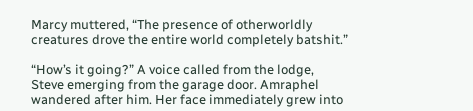Marcy muttered, “The presence of otherworldly creatures drove the entire world completely batshit.”

“How’s it going?” A voice called from the lodge, Steve emerging from the garage door. Amraphel wandered after him. Her face immediately grew into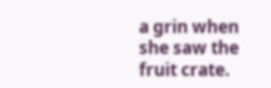a grin when she saw the fruit crate.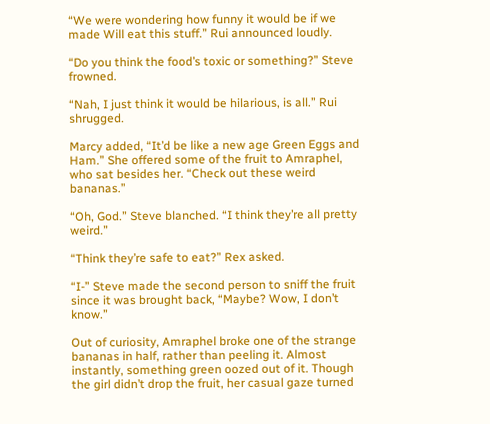“We were wondering how funny it would be if we made Will eat this stuff.” Rui announced loudly.

“Do you think the food’s toxic or something?” Steve frowned.

“Nah, I just think it would be hilarious, is all.” Rui shrugged.

Marcy added, “It’d be like a new age Green Eggs and Ham.” She offered some of the fruit to Amraphel, who sat besides her. “Check out these weird bananas.”

“Oh, God.” Steve blanched. “I think they’re all pretty weird.”

“Think they’re safe to eat?” Rex asked.

“I-” Steve made the second person to sniff the fruit since it was brought back, “Maybe? Wow, I don’t know.”

Out of curiosity, Amraphel broke one of the strange bananas in half, rather than peeling it. Almost instantly, something green oozed out of it. Though the girl didn’t drop the fruit, her casual gaze turned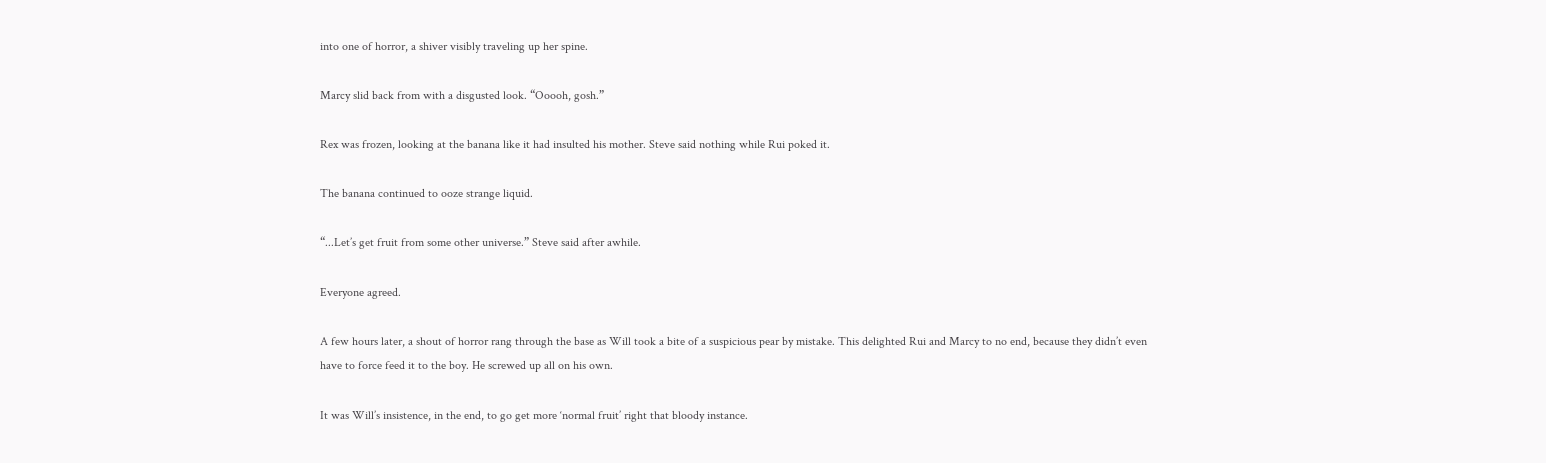into one of horror, a shiver visibly traveling up her spine.

Marcy slid back from with a disgusted look. “Ooooh, gosh.”

Rex was frozen, looking at the banana like it had insulted his mother. Steve said nothing while Rui poked it.

The banana continued to ooze strange liquid.

“...Let’s get fruit from some other universe.” Steve said after awhile.

Everyone agreed.

A few hours later, a shout of horror rang through the base as Will took a bite of a suspicious pear by mistake. This delighted Rui and Marcy to no end, because they didn’t even have to force feed it to the boy. He screwed up all on his own.

It was Will’s insistence, in the end, to go get more ‘normal fruit’ right that bloody instance.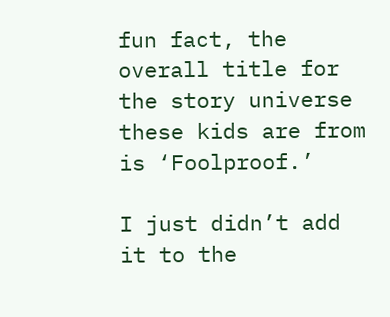fun fact, the overall title for the story universe these kids are from is ‘Foolproof.’

I just didn’t add it to the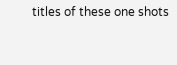titles of these one shots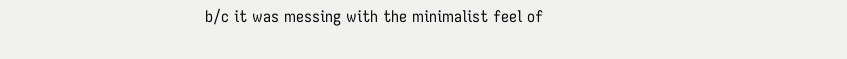b/c it was messing with the minimalist feel of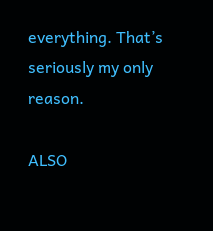everything. That’s seriously my only reason.

ALSO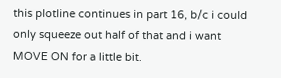this plotline continues in part 16, b/c i could only squeeze out half of that and i want MOVE ON for a little bit.